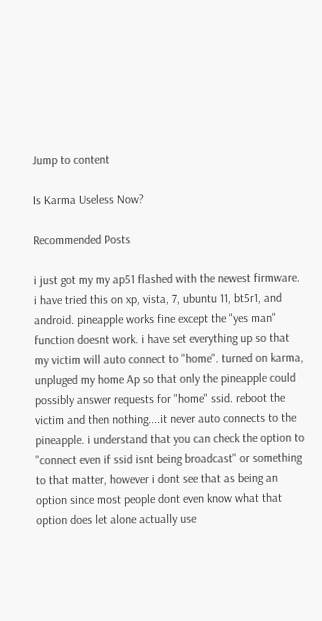Jump to content

Is Karma Useless Now?

Recommended Posts

i just got my my ap51 flashed with the newest firmware. i have tried this on xp, vista, 7, ubuntu 11, bt5r1, and android. pineapple works fine except the "yes man" function doesnt work. i have set everything up so that my victim will auto connect to "home". turned on karma, unpluged my home Ap so that only the pineapple could possibly answer requests for "home" ssid. reboot the victim and then nothing....it never auto connects to the pineapple. i understand that you can check the option to "connect even if ssid isnt being broadcast" or something to that matter, however i dont see that as being an option since most people dont even know what that option does let alone actually use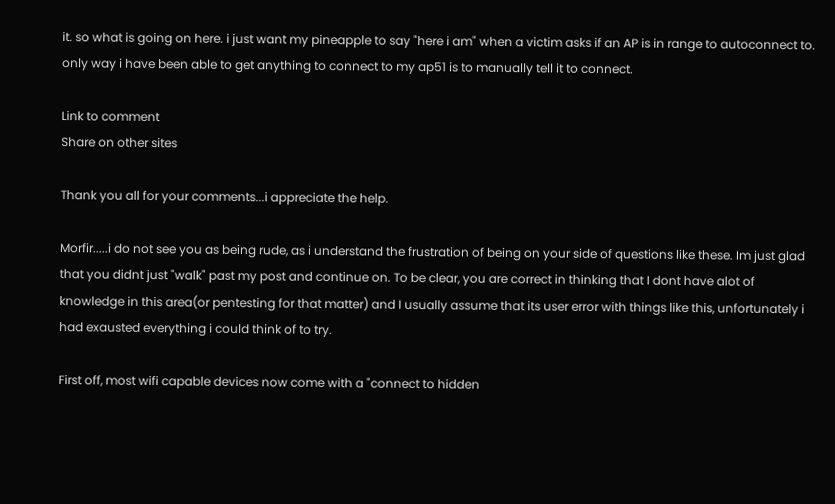it. so what is going on here. i just want my pineapple to say "here i am" when a victim asks if an AP is in range to autoconnect to. only way i have been able to get anything to connect to my ap51 is to manually tell it to connect.

Link to comment
Share on other sites

Thank you all for your comments...i appreciate the help.

Morfir.....i do not see you as being rude, as i understand the frustration of being on your side of questions like these. Im just glad that you didnt just "walk" past my post and continue on. To be clear, you are correct in thinking that I dont have alot of knowledge in this area(or pentesting for that matter) and I usually assume that its user error with things like this, unfortunately i had exausted everything i could think of to try.

First off, most wifi capable devices now come with a "connect to hidden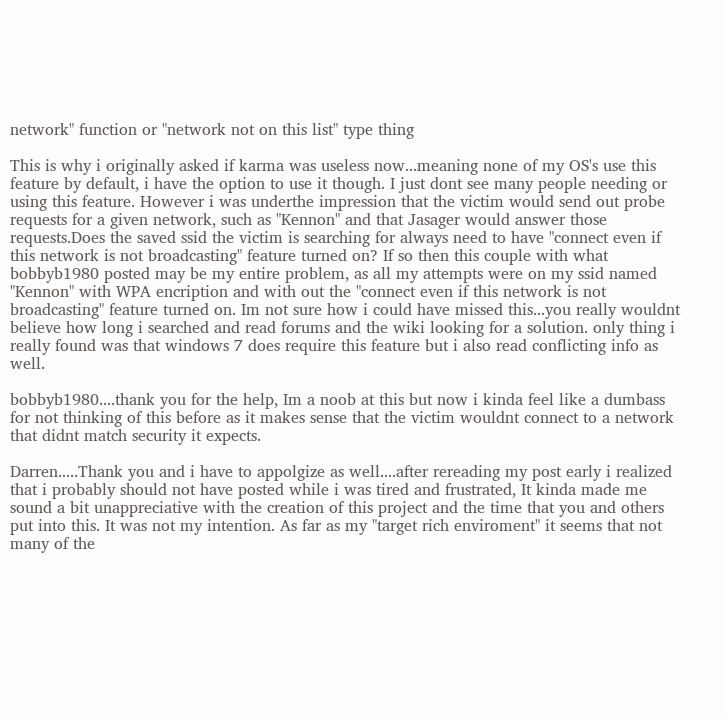network" function or "network not on this list" type thing

This is why i originally asked if karma was useless now...meaning none of my OS's use this feature by default, i have the option to use it though. I just dont see many people needing or using this feature. However i was underthe impression that the victim would send out probe requests for a given network, such as "Kennon" and that Jasager would answer those requests.Does the saved ssid the victim is searching for always need to have "connect even if this network is not broadcasting" feature turned on? If so then this couple with what bobbyb1980 posted may be my entire problem, as all my attempts were on my ssid named "Kennon" with WPA encription and with out the "connect even if this network is not broadcasting" feature turned on. Im not sure how i could have missed this...you really wouldnt believe how long i searched and read forums and the wiki looking for a solution. only thing i really found was that windows 7 does require this feature but i also read conflicting info as well.

bobbyb1980....thank you for the help, Im a noob at this but now i kinda feel like a dumbass for not thinking of this before as it makes sense that the victim wouldnt connect to a network that didnt match security it expects.

Darren.....Thank you and i have to appolgize as well....after rereading my post early i realized that i probably should not have posted while i was tired and frustrated, It kinda made me sound a bit unappreciative with the creation of this project and the time that you and others put into this. It was not my intention. As far as my "target rich enviroment" it seems that not many of the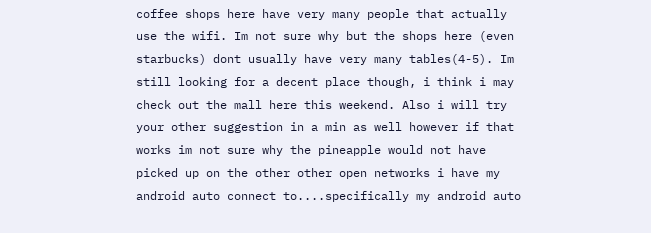coffee shops here have very many people that actually use the wifi. Im not sure why but the shops here (even starbucks) dont usually have very many tables(4-5). Im still looking for a decent place though, i think i may check out the mall here this weekend. Also i will try your other suggestion in a min as well however if that works im not sure why the pineapple would not have picked up on the other other open networks i have my android auto connect to....specifically my android auto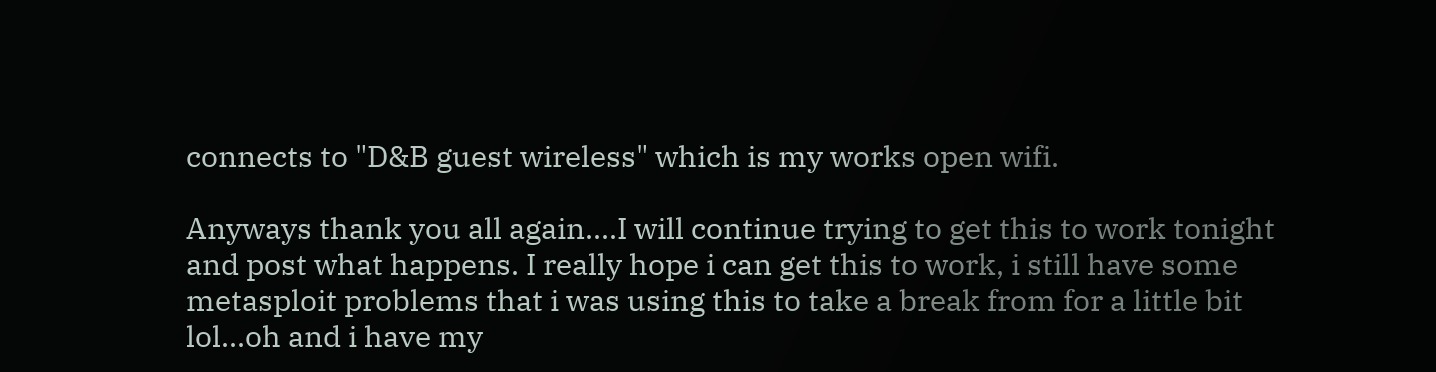connects to "D&B guest wireless" which is my works open wifi.

Anyways thank you all again....I will continue trying to get this to work tonight and post what happens. I really hope i can get this to work, i still have some metasploit problems that i was using this to take a break from for a little bit lol...oh and i have my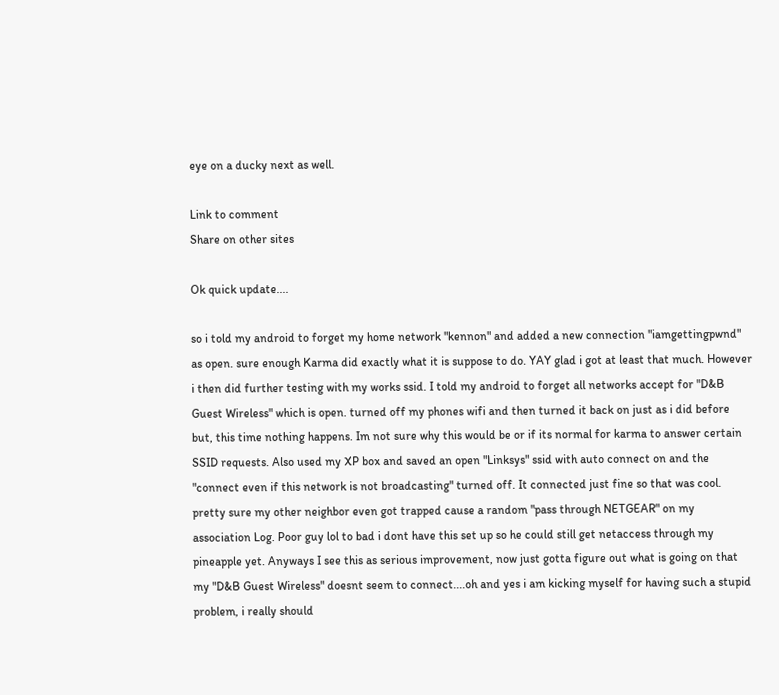eye on a ducky next as well.

Link to comment
Share on other sites

Ok quick update....

so i told my android to forget my home network "kennon" and added a new connection "iamgettingpwnd" as open. sure enough Karma did exactly what it is suppose to do. YAY glad i got at least that much. However i then did further testing with my works ssid. I told my android to forget all networks accept for "D&B Guest Wireless" which is open. turned off my phones wifi and then turned it back on just as i did before but, this time nothing happens. Im not sure why this would be or if its normal for karma to answer certain SSID requests. Also used my XP box and saved an open "Linksys" ssid with auto connect on and the "connect even if this network is not broadcasting" turned off. It connected just fine so that was cool. pretty sure my other neighbor even got trapped cause a random "pass through NETGEAR" on my association Log. Poor guy lol to bad i dont have this set up so he could still get netaccess through my pineapple yet. Anyways I see this as serious improvement, now just gotta figure out what is going on that my "D&B Guest Wireless" doesnt seem to connect....oh and yes i am kicking myself for having such a stupid problem, i really should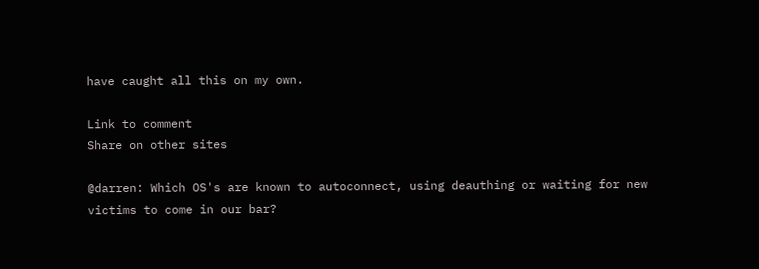have caught all this on my own.

Link to comment
Share on other sites

@darren: Which OS's are known to autoconnect, using deauthing or waiting for new victims to come in our bar?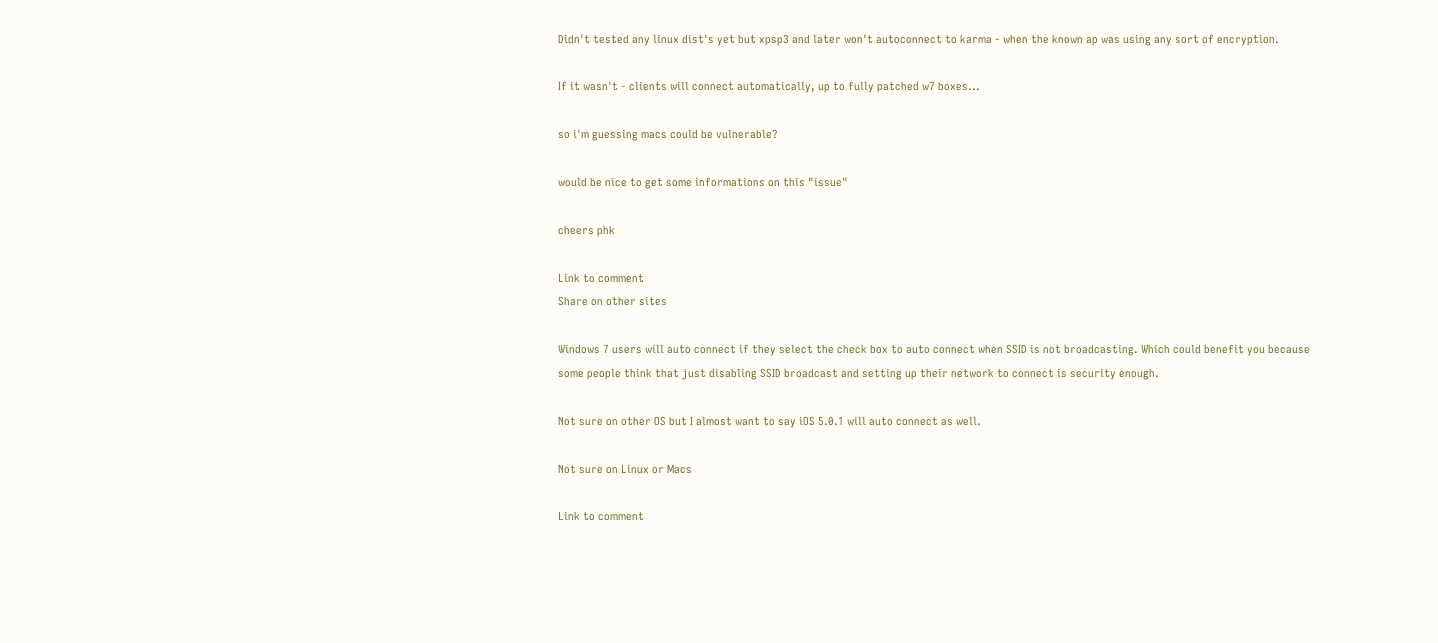Didn't tested any linux dist's yet but xpsp3 and later won't autoconnect to karma - when the known ap was using any sort of encryption.

If it wasn't - clients will connect automatically, up to fully patched w7 boxes...

so i'm guessing macs could be vulnerable?

would be nice to get some informations on this "issue"

cheers phk

Link to comment
Share on other sites

Windows 7 users will auto connect if they select the check box to auto connect when SSID is not broadcasting. Which could benefit you because some people think that just disabling SSID broadcast and setting up their network to connect is security enough.

Not sure on other OS but I almost want to say iOS 5.0.1 will auto connect as well.

Not sure on Linux or Macs

Link to comment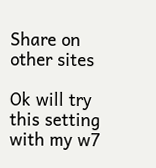Share on other sites

Ok will try this setting with my w7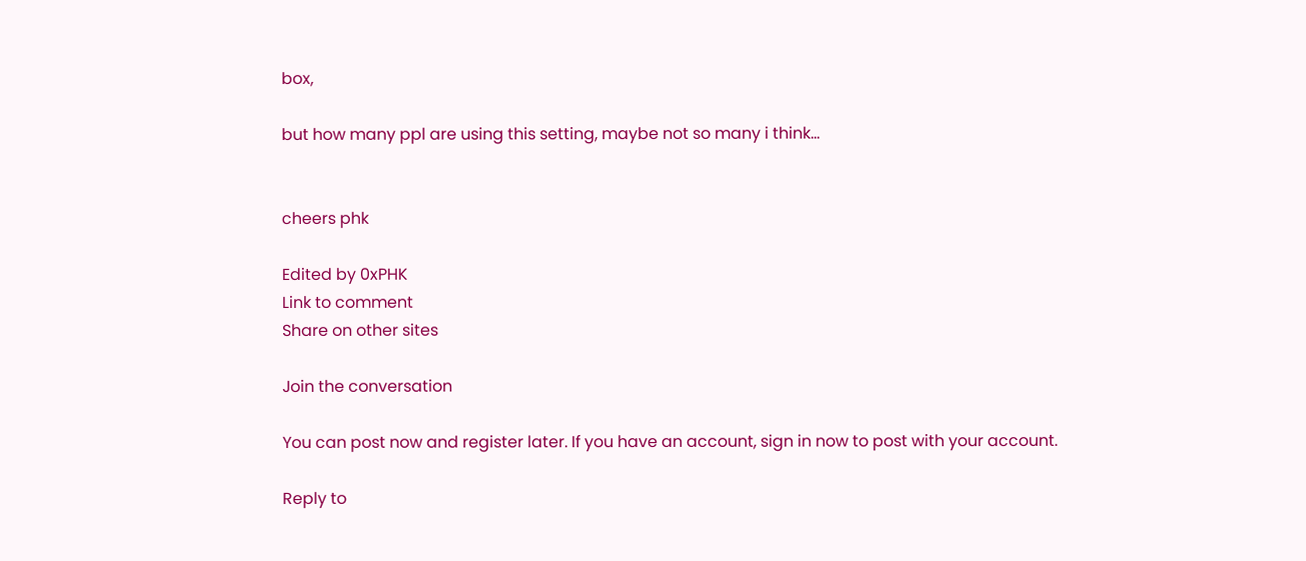box,

but how many ppl are using this setting, maybe not so many i think...


cheers phk

Edited by 0xPHK
Link to comment
Share on other sites

Join the conversation

You can post now and register later. If you have an account, sign in now to post with your account.

Reply to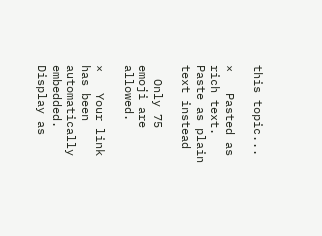this topic...

×   Pasted as rich text.   Paste as plain text instead

  Only 75 emoji are allowed.

×   Your link has been automatically embedded.   Display as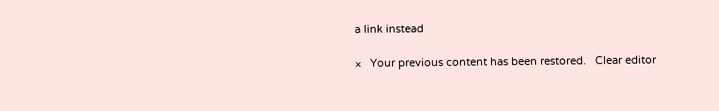a link instead

×   Your previous content has been restored.   Clear editor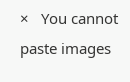×   You cannot paste images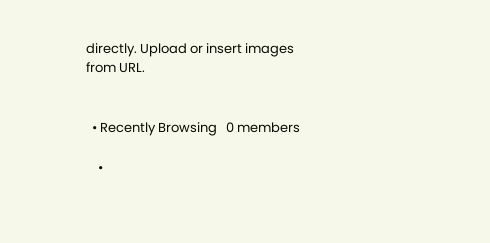directly. Upload or insert images from URL.


  • Recently Browsing   0 members

    •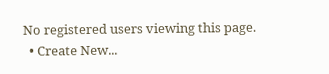No registered users viewing this page.
  • Create New...